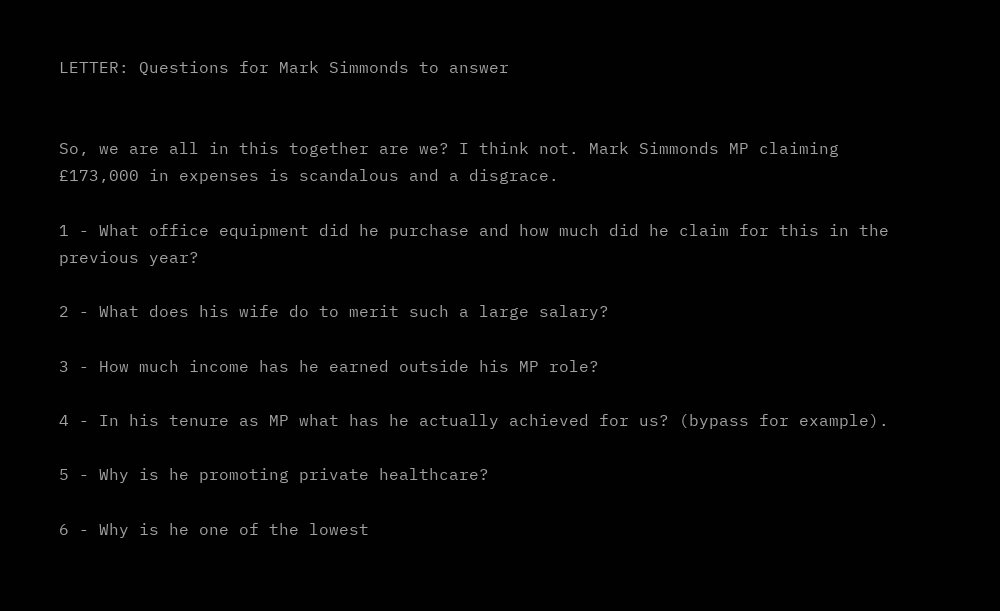LETTER: Questions for Mark Simmonds to answer


So, we are all in this together are we? I think not. Mark Simmonds MP claiming £173,000 in expenses is scandalous and a disgrace.

1 - What office equipment did he purchase and how much did he claim for this in the previous year?

2 - What does his wife do to merit such a large salary?

3 - How much income has he earned outside his MP role?

4 - In his tenure as MP what has he actually achieved for us? (bypass for example).

5 - Why is he promoting private healthcare?

6 - Why is he one of the lowest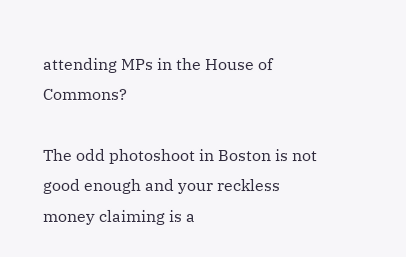attending MPs in the House of Commons?

The odd photoshoot in Boston is not good enough and your reckless money claiming is a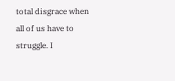total disgrace when all of us have to struggle. I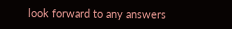look forward to any answers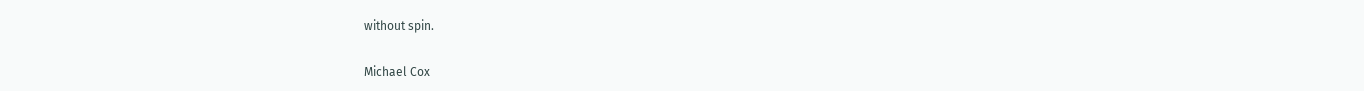without spin.

Michael Cox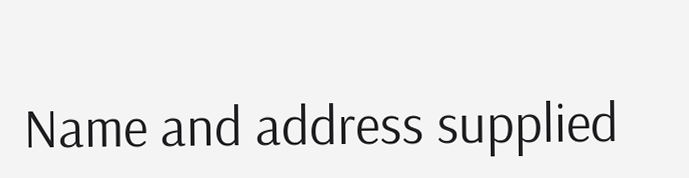Name and address supplied